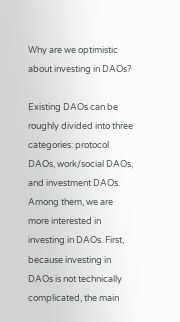Why are we optimistic about investing in DAOs?

Existing DAOs can be roughly divided into three categories: protocol DAOs, work/social DAOs, and investment DAOs. Among them, we are more interested in investing in DAOs. First, because investing in DAOs is not technically complicated, the main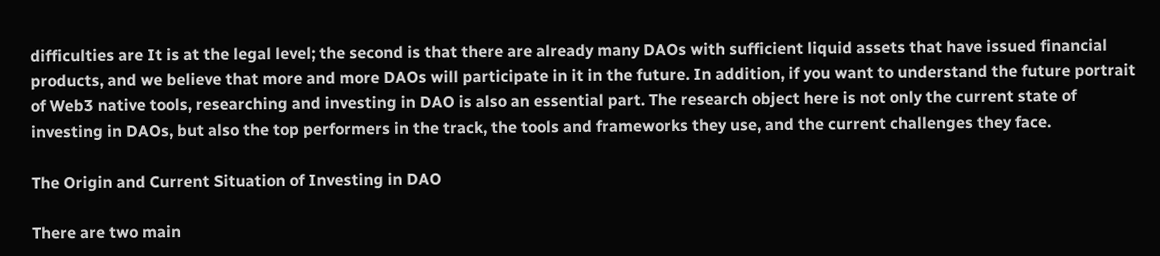difficulties are It is at the legal level; the second is that there are already many DAOs with sufficient liquid assets that have issued financial products, and we believe that more and more DAOs will participate in it in the future. In addition, if you want to understand the future portrait of Web3 native tools, researching and investing in DAO is also an essential part. The research object here is not only the current state of investing in DAOs, but also the top performers in the track, the tools and frameworks they use, and the current challenges they face.

The Origin and Current Situation of Investing in DAO

There are two main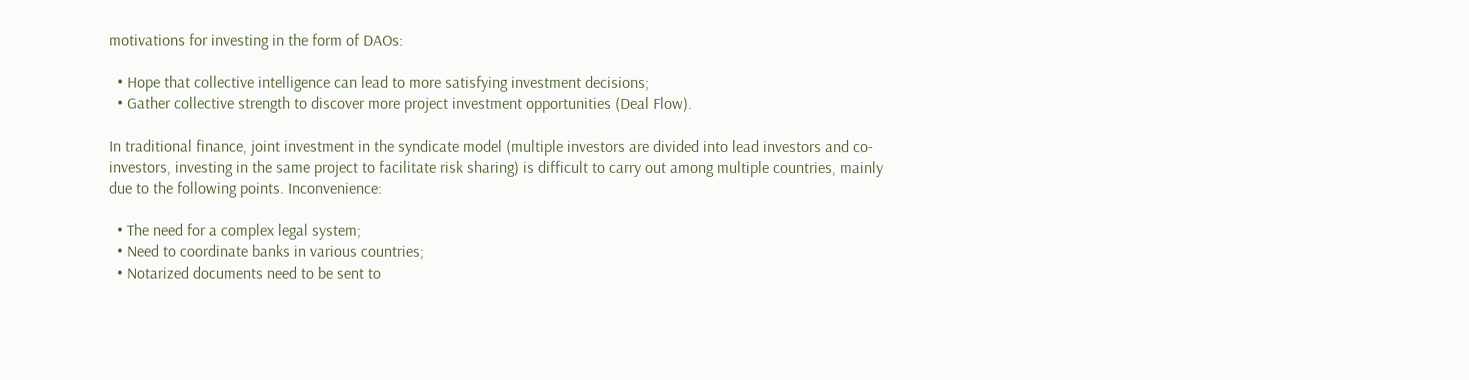motivations for investing in the form of DAOs:

  • Hope that collective intelligence can lead to more satisfying investment decisions;
  • Gather collective strength to discover more project investment opportunities (Deal Flow).

In traditional finance, joint investment in the syndicate model (multiple investors are divided into lead investors and co-investors, investing in the same project to facilitate risk sharing) is difficult to carry out among multiple countries, mainly due to the following points. Inconvenience:

  • The need for a complex legal system;
  • Need to coordinate banks in various countries;
  • Notarized documents need to be sent to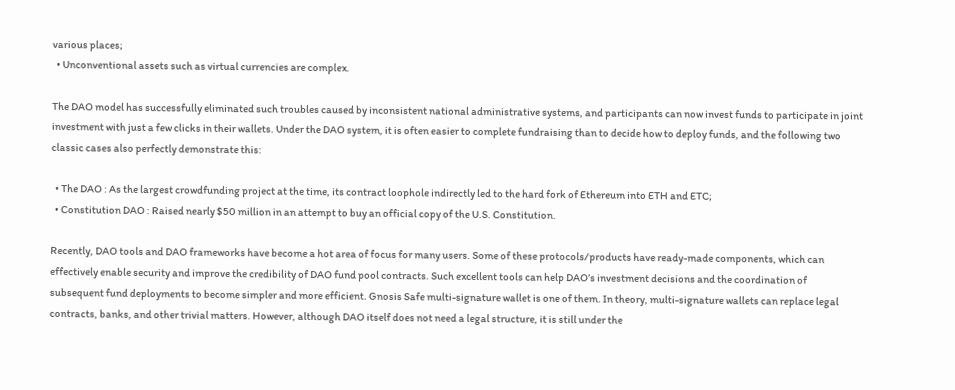various places;
  • Unconventional assets such as virtual currencies are complex.

The DAO model has successfully eliminated such troubles caused by inconsistent national administrative systems, and participants can now invest funds to participate in joint investment with just a few clicks in their wallets. Under the DAO system, it is often easier to complete fundraising than to decide how to deploy funds, and the following two classic cases also perfectly demonstrate this:

  • The DAO : As the largest crowdfunding project at the time, its contract loophole indirectly led to the hard fork of Ethereum into ETH and ETC;
  • Constitution DAO : Raised nearly $50 million in an attempt to buy an official copy of the U.S. Constitution.

Recently, DAO tools and DAO frameworks have become a hot area of focus for many users. Some of these protocols/products have ready-made components, which can effectively enable security and improve the credibility of DAO fund pool contracts. Such excellent tools can help DAO’s investment decisions and the coordination of subsequent fund deployments to become simpler and more efficient. Gnosis Safe multi-signature wallet is one of them. In theory, multi-signature wallets can replace legal contracts, banks, and other trivial matters. However, although DAO itself does not need a legal structure, it is still under the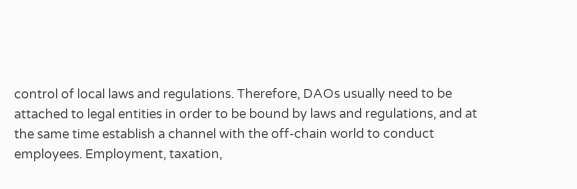control of local laws and regulations. Therefore, DAOs usually need to be attached to legal entities in order to be bound by laws and regulations, and at the same time establish a channel with the off-chain world to conduct employees. Employment, taxation,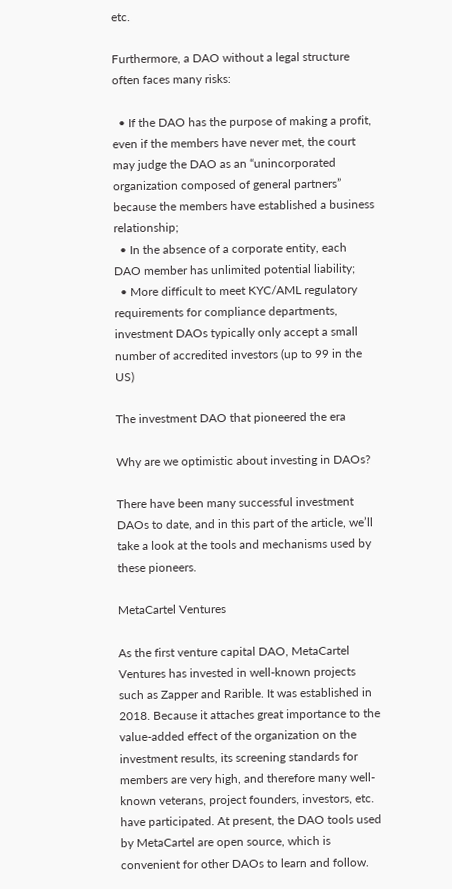etc.

Furthermore, a DAO without a legal structure often faces many risks:

  • If the DAO has the purpose of making a profit, even if the members have never met, the court may judge the DAO as an “unincorporated organization composed of general partners” because the members have established a business relationship;
  • In the absence of a corporate entity, each DAO member has unlimited potential liability;
  • More difficult to meet KYC/AML regulatory requirements for compliance departments, investment DAOs typically only accept a small number of accredited investors (up to 99 in the US)

The investment DAO that pioneered the era

Why are we optimistic about investing in DAOs?

There have been many successful investment DAOs to date, and in this part of the article, we’ll take a look at the tools and mechanisms used by these pioneers.

MetaCartel Ventures

As the first venture capital DAO, MetaCartel Ventures has invested in well-known projects such as Zapper and Rarible. It was established in 2018. Because it attaches great importance to the value-added effect of the organization on the investment results, its screening standards for members are very high, and therefore many well-known veterans, project founders, investors, etc. have participated. At present, the DAO tools used by MetaCartel are open source, which is convenient for other DAOs to learn and follow.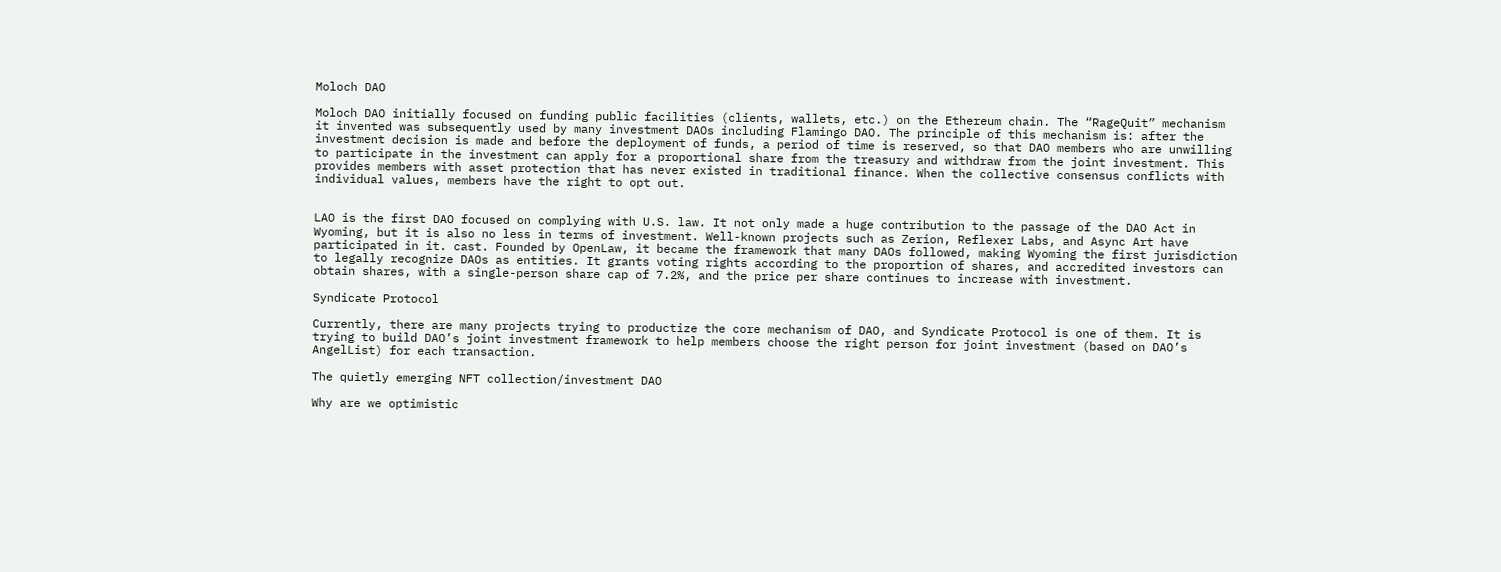Moloch DAO

Moloch DAO initially focused on funding public facilities (clients, wallets, etc.) on the Ethereum chain. The “RageQuit” mechanism it invented was subsequently used by many investment DAOs including Flamingo DAO. The principle of this mechanism is: after the investment decision is made and before the deployment of funds, a period of time is reserved, so that DAO members who are unwilling to participate in the investment can apply for a proportional share from the treasury and withdraw from the joint investment. This provides members with asset protection that has never existed in traditional finance. When the collective consensus conflicts with individual values, members have the right to opt out.


LAO is the first DAO focused on complying with U.S. law. It not only made a huge contribution to the passage of the DAO Act in Wyoming, but it is also no less in terms of investment. Well-known projects such as Zerion, Reflexer Labs, and Async Art have participated in it. cast. Founded by OpenLaw, it became the framework that many DAOs followed, making Wyoming the first jurisdiction to legally recognize DAOs as entities. It grants voting rights according to the proportion of shares, and accredited investors can obtain shares, with a single-person share cap of 7.2%, and the price per share continues to increase with investment.

Syndicate Protocol

Currently, there are many projects trying to productize the core mechanism of DAO, and Syndicate Protocol is one of them. It is trying to build DAO’s joint investment framework to help members choose the right person for joint investment (based on DAO’s AngelList) for each transaction.

The quietly emerging NFT collection/investment DAO

Why are we optimistic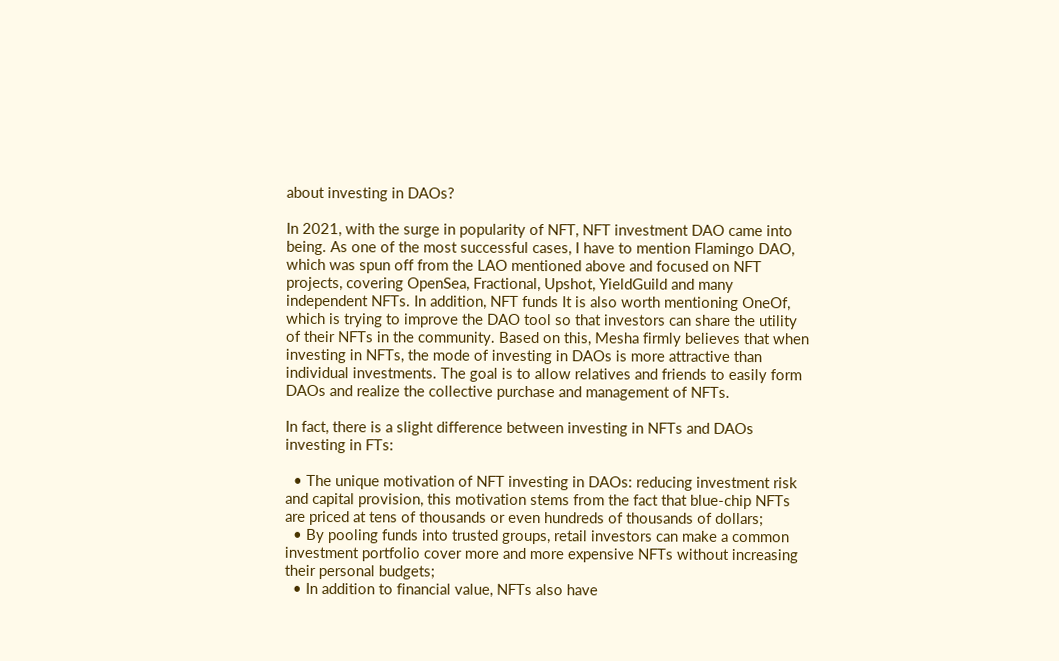about investing in DAOs?

In 2021, with the surge in popularity of NFT, NFT investment DAO came into being. As one of the most successful cases, I have to mention Flamingo DAO, which was spun off from the LAO mentioned above and focused on NFT projects, covering OpenSea, Fractional, Upshot, YieldGuild and many independent NFTs. In addition, NFT funds It is also worth mentioning OneOf, which is trying to improve the DAO tool so that investors can share the utility of their NFTs in the community. Based on this, Mesha firmly believes that when investing in NFTs, the mode of investing in DAOs is more attractive than individual investments. The goal is to allow relatives and friends to easily form DAOs and realize the collective purchase and management of NFTs.

In fact, there is a slight difference between investing in NFTs and DAOs investing in FTs:

  • The unique motivation of NFT investing in DAOs: reducing investment risk and capital provision, this motivation stems from the fact that blue-chip NFTs are priced at tens of thousands or even hundreds of thousands of dollars;
  • By pooling funds into trusted groups, retail investors can make a common investment portfolio cover more and more expensive NFTs without increasing their personal budgets;
  • In addition to financial value, NFTs also have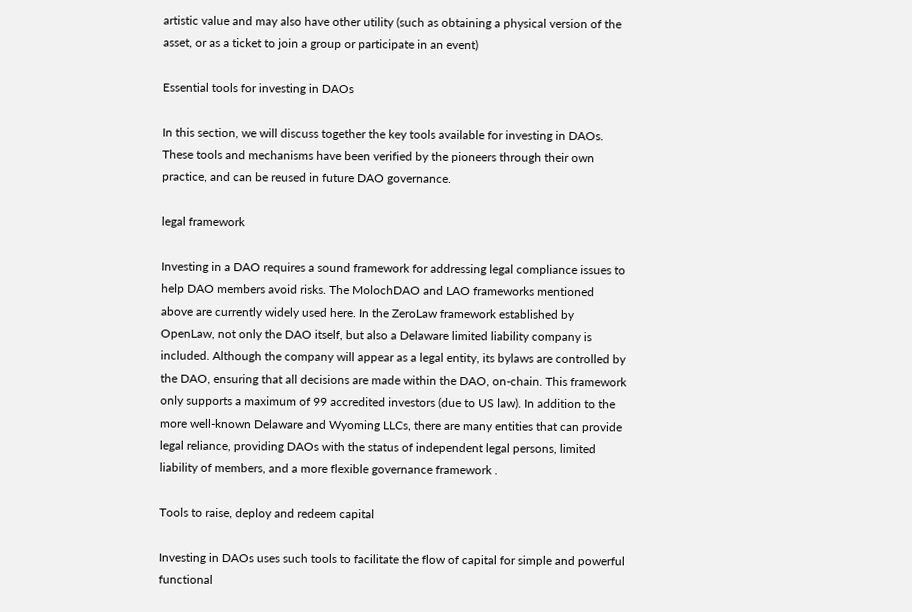artistic value and may also have other utility (such as obtaining a physical version of the asset, or as a ticket to join a group or participate in an event)

Essential tools for investing in DAOs

In this section, we will discuss together the key tools available for investing in DAOs. These tools and mechanisms have been verified by the pioneers through their own practice, and can be reused in future DAO governance.

legal framework

Investing in a DAO requires a sound framework for addressing legal compliance issues to help DAO members avoid risks. The MolochDAO and LAO frameworks mentioned above are currently widely used here. In the ZeroLaw framework established by OpenLaw, not only the DAO itself, but also a Delaware limited liability company is included. Although the company will appear as a legal entity, its bylaws are controlled by the DAO, ensuring that all decisions are made within the DAO, on-chain. This framework only supports a maximum of 99 accredited investors (due to US law). In addition to the more well-known Delaware and Wyoming LLCs, there are many entities that can provide legal reliance, providing DAOs with the status of independent legal persons, limited liability of members, and a more flexible governance framework .

Tools to raise, deploy and redeem capital

Investing in DAOs uses such tools to facilitate the flow of capital for simple and powerful functional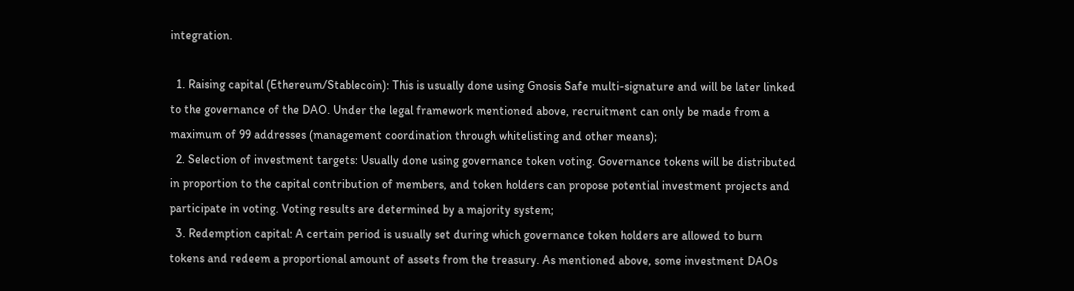integration.

  1. Raising capital (Ethereum/Stablecoin): This is usually done using Gnosis Safe multi-signature and will be later linked to the governance of the DAO. Under the legal framework mentioned above, recruitment can only be made from a maximum of 99 addresses (management coordination through whitelisting and other means);
  2. Selection of investment targets: Usually done using governance token voting. Governance tokens will be distributed in proportion to the capital contribution of members, and token holders can propose potential investment projects and participate in voting. Voting results are determined by a majority system;
  3. Redemption capital: A certain period is usually set during which governance token holders are allowed to burn tokens and redeem a proportional amount of assets from the treasury. As mentioned above, some investment DAOs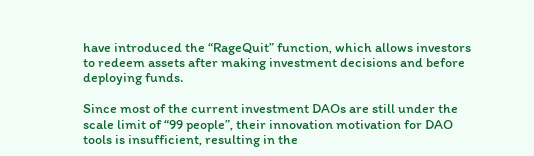have introduced the “RageQuit” function, which allows investors to redeem assets after making investment decisions and before deploying funds.

Since most of the current investment DAOs are still under the scale limit of “99 people”, their innovation motivation for DAO tools is insufficient, resulting in the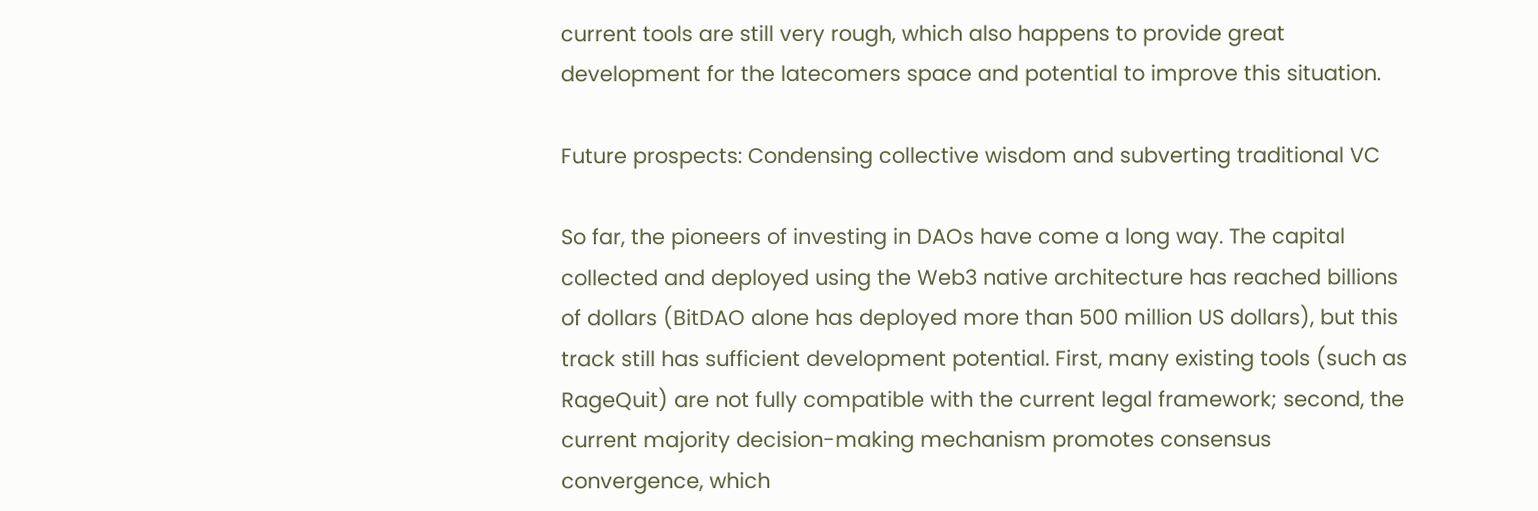current tools are still very rough, which also happens to provide great development for the latecomers space and potential to improve this situation.

Future prospects: Condensing collective wisdom and subverting traditional VC

So far, the pioneers of investing in DAOs have come a long way. The capital collected and deployed using the Web3 native architecture has reached billions of dollars (BitDAO alone has deployed more than 500 million US dollars), but this track still has sufficient development potential. First, many existing tools (such as RageQuit) are not fully compatible with the current legal framework; second, the current majority decision-making mechanism promotes consensus convergence, which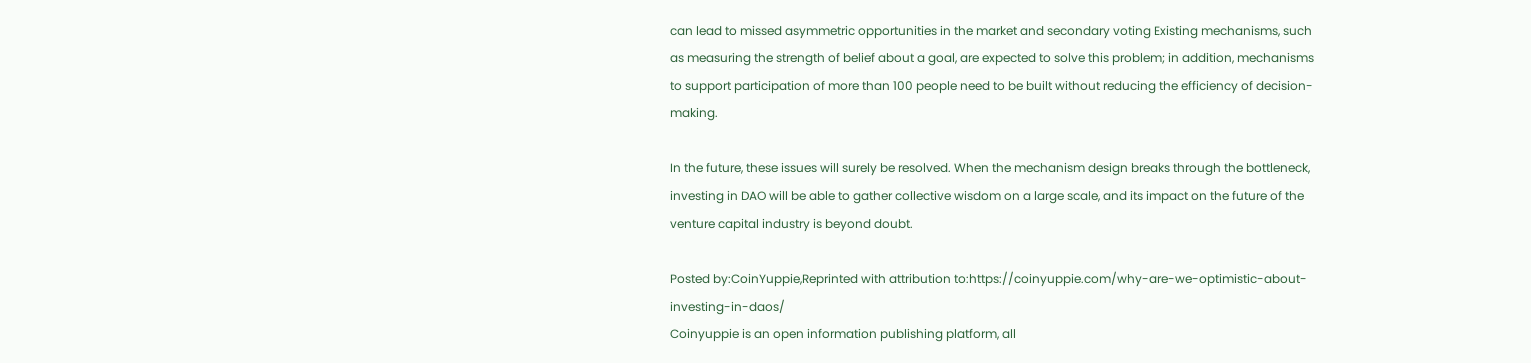can lead to missed asymmetric opportunities in the market and secondary voting Existing mechanisms, such as measuring the strength of belief about a goal, are expected to solve this problem; in addition, mechanisms to support participation of more than 100 people need to be built without reducing the efficiency of decision-making.

In the future, these issues will surely be resolved. When the mechanism design breaks through the bottleneck, investing in DAO will be able to gather collective wisdom on a large scale, and its impact on the future of the venture capital industry is beyond doubt.

Posted by:CoinYuppie,Reprinted with attribution to:https://coinyuppie.com/why-are-we-optimistic-about-investing-in-daos/
Coinyuppie is an open information publishing platform, all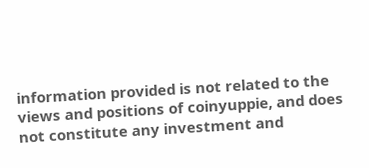information provided is not related to the views and positions of coinyuppie, and does not constitute any investment and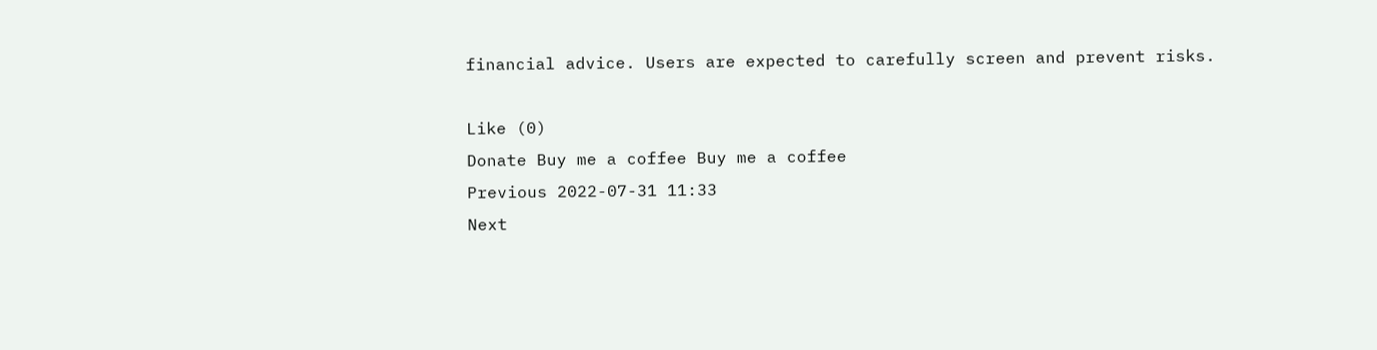financial advice. Users are expected to carefully screen and prevent risks.

Like (0)
Donate Buy me a coffee Buy me a coffee
Previous 2022-07-31 11:33
Next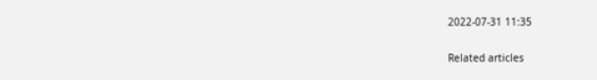2022-07-31 11:35

Related articles